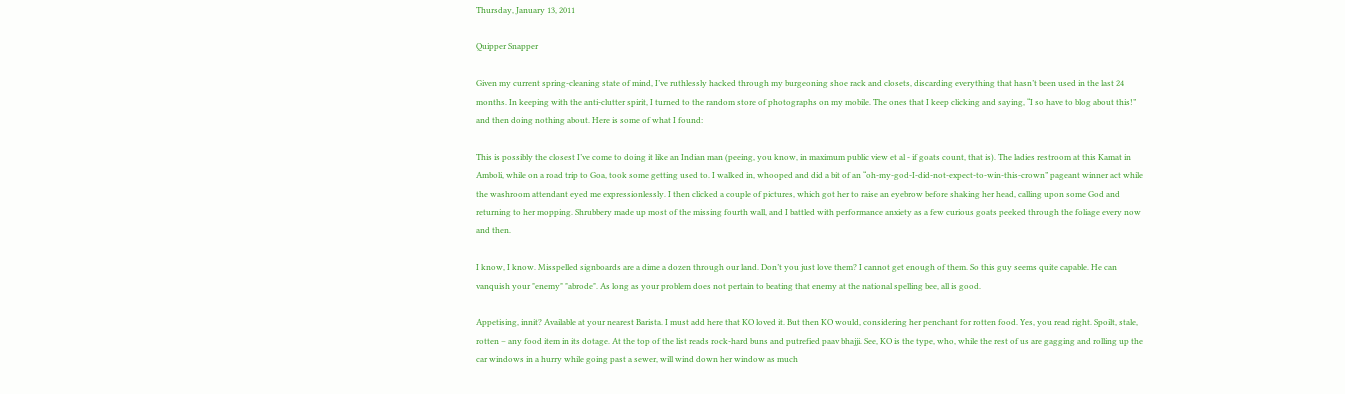Thursday, January 13, 2011

Quipper Snapper

Given my current spring-cleaning state of mind, I’ve ruthlessly hacked through my burgeoning shoe rack and closets, discarding everything that hasn’t been used in the last 24 months. In keeping with the anti-clutter spirit, I turned to the random store of photographs on my mobile. The ones that I keep clicking and saying, “I so have to blog about this!” and then doing nothing about. Here is some of what I found:

This is possibly the closest I’ve come to doing it like an Indian man (peeing, you know, in maximum public view et al - if goats count, that is). The ladies restroom at this Kamat in Amboli, while on a road trip to Goa, took some getting used to. I walked in, whooped and did a bit of an “oh-my-god-I-did-not-expect-to-win-this-crown” pageant winner act while the washroom attendant eyed me expressionlessly. I then clicked a couple of pictures, which got her to raise an eyebrow before shaking her head, calling upon some God and returning to her mopping. Shrubbery made up most of the missing fourth wall, and I battled with performance anxiety as a few curious goats peeked through the foliage every now and then.

I know, I know. Misspelled signboards are a dime a dozen through our land. Don’t you just love them? I cannot get enough of them. So this guy seems quite capable. He can vanquish your "enemy" "abrode". As long as your problem does not pertain to beating that enemy at the national spelling bee, all is good.

Appetising, innit? Available at your nearest Barista. I must add here that KO loved it. But then KO would, considering her penchant for rotten food. Yes, you read right. Spoilt, stale, rotten – any food item in its dotage. At the top of the list reads rock-hard buns and putrefied paav bhajji. See, KO is the type, who, while the rest of us are gagging and rolling up the car windows in a hurry while going past a sewer, will wind down her window as much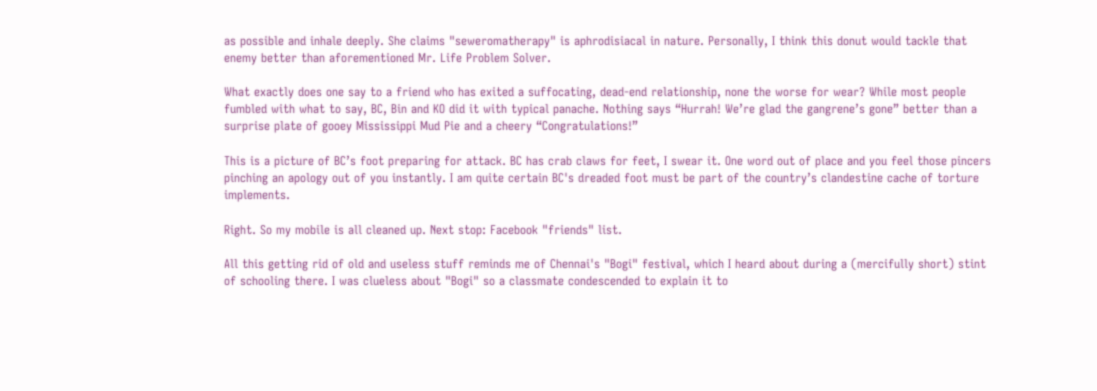as possible and inhale deeply. She claims "seweromatherapy" is aphrodisiacal in nature. Personally, I think this donut would tackle that enemy better than aforementioned Mr. Life Problem Solver.

What exactly does one say to a friend who has exited a suffocating, dead-end relationship, none the worse for wear? While most people fumbled with what to say, BC, Bin and KO did it with typical panache. Nothing says “Hurrah! We’re glad the gangrene’s gone” better than a surprise plate of gooey Mississippi Mud Pie and a cheery “Congratulations!”

This is a picture of BC’s foot preparing for attack. BC has crab claws for feet, I swear it. One word out of place and you feel those pincers pinching an apology out of you instantly. I am quite certain BC's dreaded foot must be part of the country’s clandestine cache of torture implements.

Right. So my mobile is all cleaned up. Next stop: Facebook "friends" list.

All this getting rid of old and useless stuff reminds me of Chennai's "Bogi" festival, which I heard about during a (mercifully short) stint of schooling there. I was clueless about "Bogi" so a classmate condescended to explain it to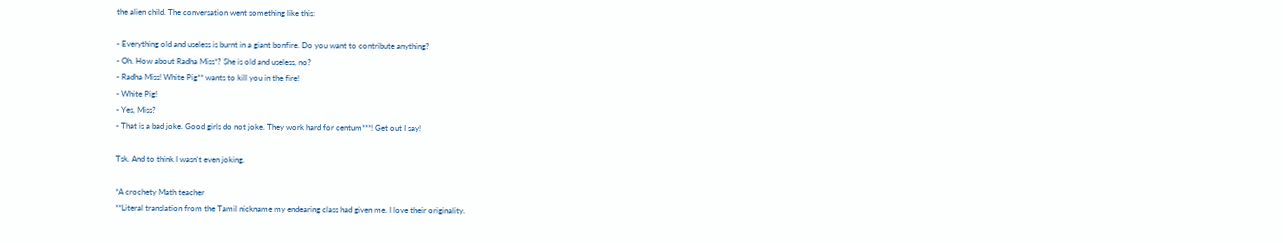the alien child. The conversation went something like this:

- Everything old and useless is burnt in a giant bonfire. Do you want to contribute anything?
- Oh. How about Radha Miss*? She is old and useless, no?
- Radha Miss! White Pig** wants to kill you in the fire!
- White Pig!
- Yes, Miss?
- That is a bad joke. Good girls do not joke. They work hard for centum***! Get out I say!

Tsk. And to think I wasn't even joking.

*A crochety Math teacher
**Literal translation from the Tamil nickname my endearing class had given me. I love their originality.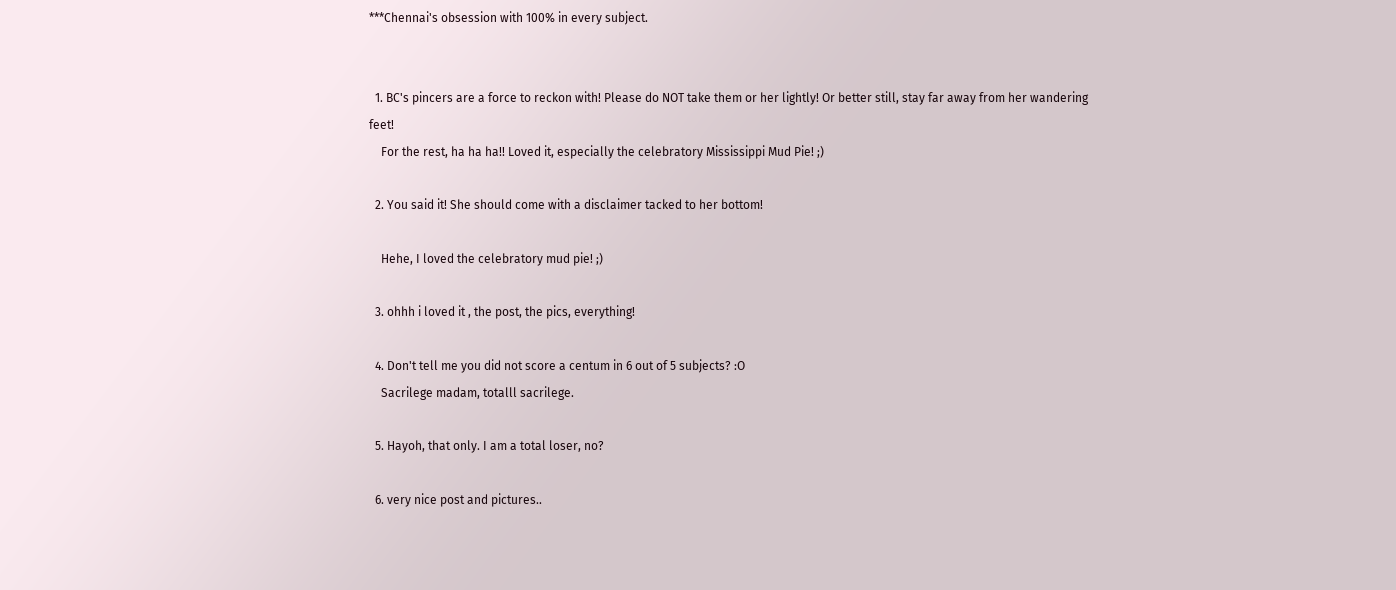***Chennai's obsession with 100% in every subject.


  1. BC's pincers are a force to reckon with! Please do NOT take them or her lightly! Or better still, stay far away from her wandering feet!
    For the rest, ha ha ha!! Loved it, especially the celebratory Mississippi Mud Pie! ;)

  2. You said it! She should come with a disclaimer tacked to her bottom!

    Hehe, I loved the celebratory mud pie! ;)

  3. ohhh i loved it , the post, the pics, everything!

  4. Don't tell me you did not score a centum in 6 out of 5 subjects? :O
    Sacrilege madam, totalll sacrilege.

  5. Hayoh, that only. I am a total loser, no?

  6. very nice post and pictures..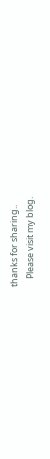thanks for sharing..
    Please visit my blog.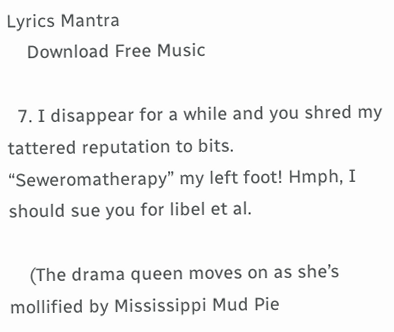Lyrics Mantra
    Download Free Music

  7. I disappear for a while and you shred my tattered reputation to bits. “Seweromatherapy” my left foot! Hmph, I should sue you for libel et al.

    (The drama queen moves on as she’s mollified by Mississippi Mud Pie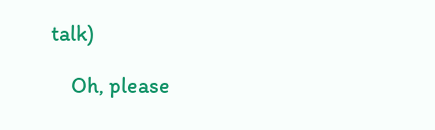talk)

    Oh, please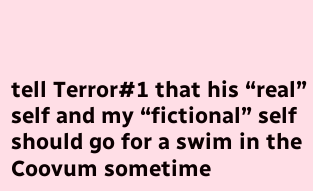tell Terror#1 that his “real” self and my “fictional” self should go for a swim in the Coovum sometime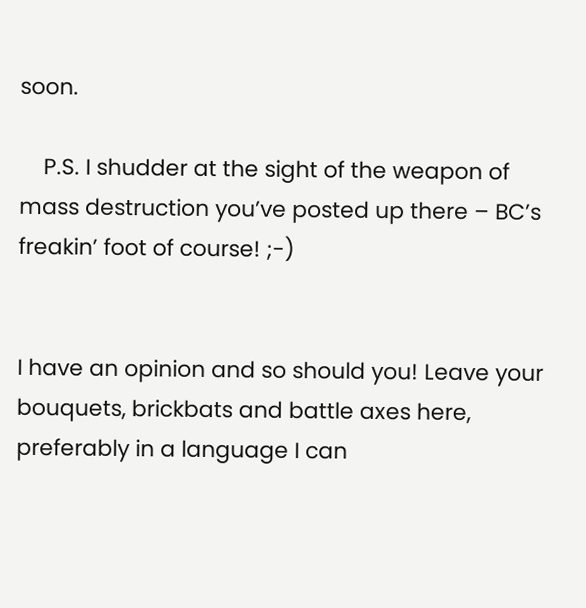soon.

    P.S. I shudder at the sight of the weapon of mass destruction you’ve posted up there – BC’s freakin’ foot of course! ;-)


I have an opinion and so should you! Leave your bouquets, brickbats and battle axes here, preferably in a language I can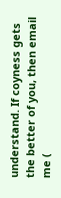understand. If coyness gets the better of you, then email me (